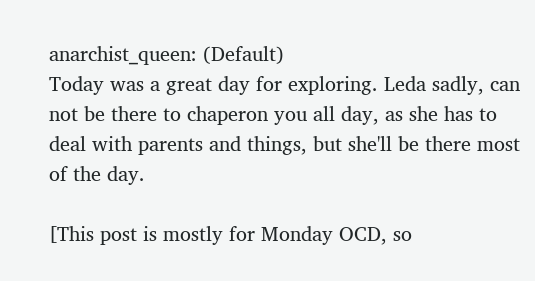anarchist_queen: (Default)
Today was a great day for exploring. Leda sadly, can not be there to chaperon you all day, as she has to deal with parents and things, but she'll be there most of the day.

[This post is mostly for Monday OCD, so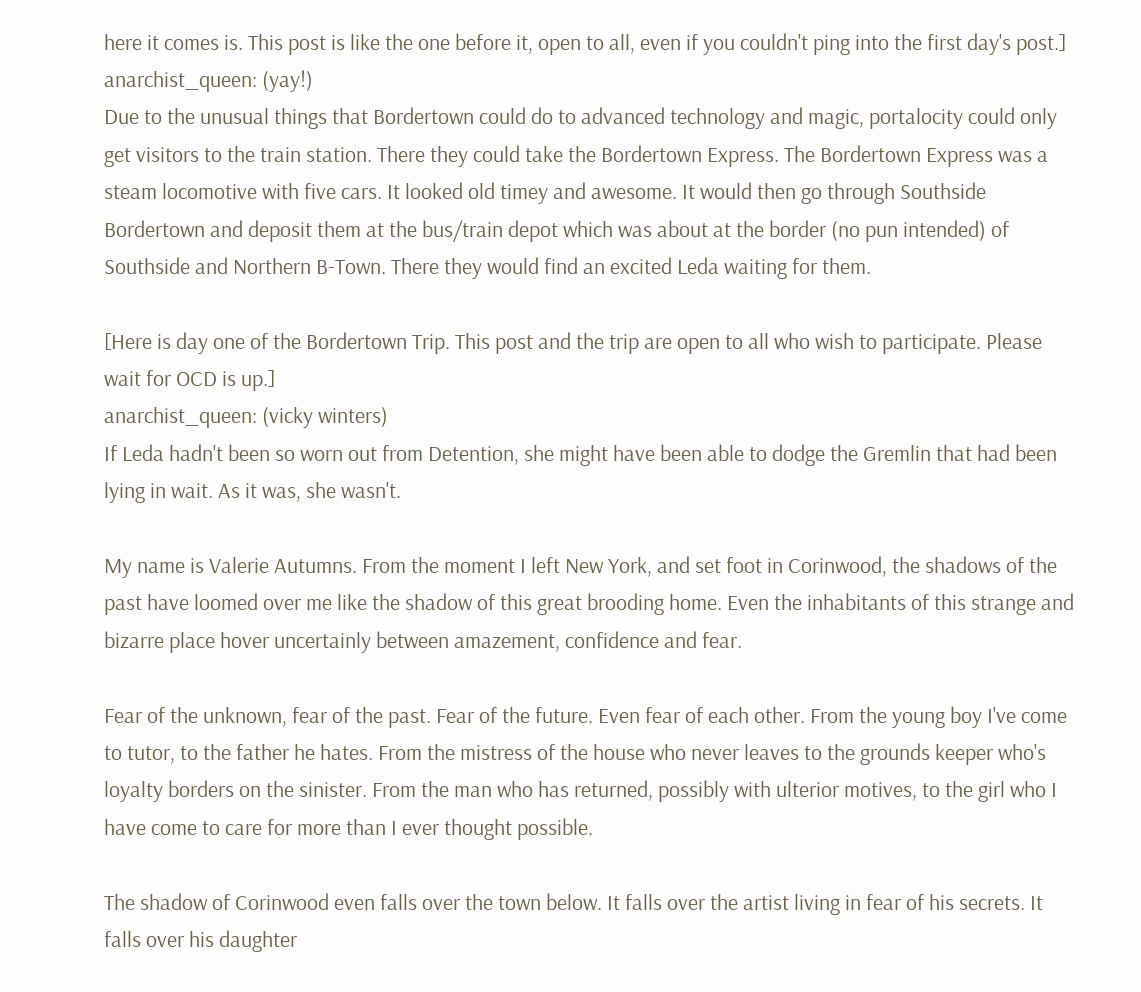here it comes is. This post is like the one before it, open to all, even if you couldn't ping into the first day's post.]
anarchist_queen: (yay!)
Due to the unusual things that Bordertown could do to advanced technology and magic, portalocity could only get visitors to the train station. There they could take the Bordertown Express. The Bordertown Express was a steam locomotive with five cars. It looked old timey and awesome. It would then go through Southside Bordertown and deposit them at the bus/train depot which was about at the border (no pun intended) of Southside and Northern B-Town. There they would find an excited Leda waiting for them.

[Here is day one of the Bordertown Trip. This post and the trip are open to all who wish to participate. Please wait for OCD is up.]
anarchist_queen: (vicky winters)
If Leda hadn't been so worn out from Detention, she might have been able to dodge the Gremlin that had been lying in wait. As it was, she wasn't.

My name is Valerie Autumns. From the moment I left New York, and set foot in Corinwood, the shadows of the past have loomed over me like the shadow of this great brooding home. Even the inhabitants of this strange and bizarre place hover uncertainly between amazement, confidence and fear.

Fear of the unknown, fear of the past. Fear of the future. Even fear of each other. From the young boy I've come to tutor, to the father he hates. From the mistress of the house who never leaves to the grounds keeper who's loyalty borders on the sinister. From the man who has returned, possibly with ulterior motives, to the girl who I have come to care for more than I ever thought possible.

The shadow of Corinwood even falls over the town below. It falls over the artist living in fear of his secrets. It falls over his daughter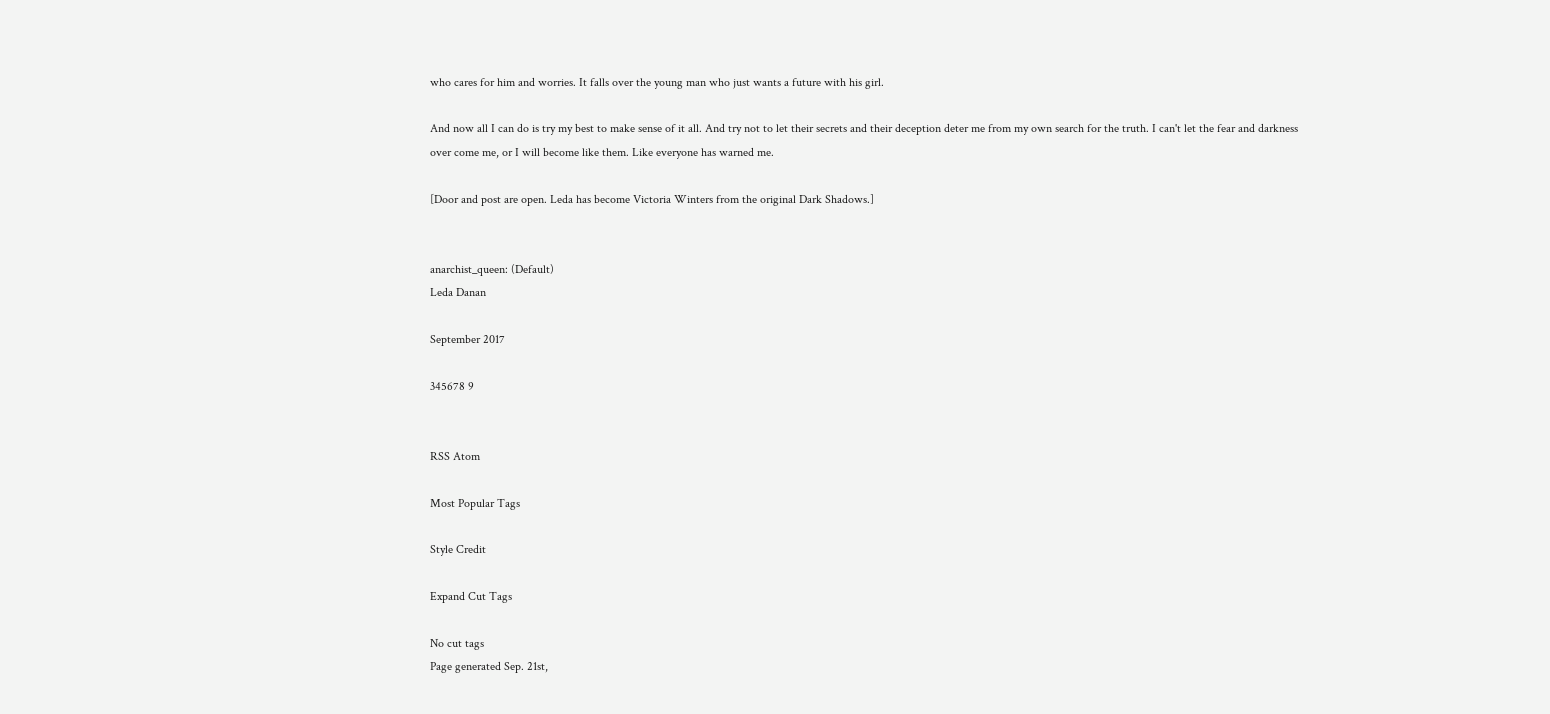who cares for him and worries. It falls over the young man who just wants a future with his girl.

And now all I can do is try my best to make sense of it all. And try not to let their secrets and their deception deter me from my own search for the truth. I can't let the fear and darkness over come me, or I will become like them. Like everyone has warned me.

[Door and post are open. Leda has become Victoria Winters from the original Dark Shadows.]


anarchist_queen: (Default)
Leda Danan

September 2017

345678 9


RSS Atom

Most Popular Tags

Style Credit

Expand Cut Tags

No cut tags
Page generated Sep. 21st,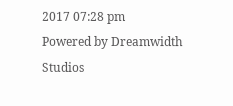2017 07:28 pm
Powered by Dreamwidth Studios